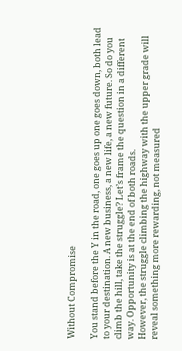Without Compromise

You stand before the Y in the road, one goes up one goes down, both lead to your destination. A new business, a new life, a new future. So do you climb the hill, take the struggle? Let’s frame the question in a different way. Opportunity is at the end of both roads.
However, the struggle climbing the highway with the upper grade will reveal something more rewarding, not measured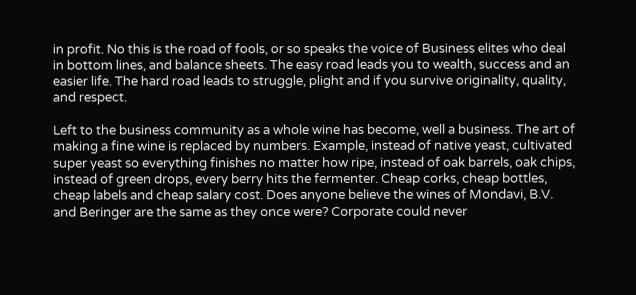in profit. No this is the road of fools, or so speaks the voice of Business elites who deal in bottom lines, and balance sheets. The easy road leads you to wealth, success and an easier life. The hard road leads to struggle, plight and if you survive originality, quality, and respect.

Left to the business community as a whole wine has become, well a business. The art of making a fine wine is replaced by numbers. Example, instead of native yeast, cultivated super yeast so everything finishes no matter how ripe, instead of oak barrels, oak chips, instead of green drops, every berry hits the fermenter. Cheap corks, cheap bottles, cheap labels and cheap salary cost. Does anyone believe the wines of Mondavi, B.V. and Beringer are the same as they once were? Corporate could never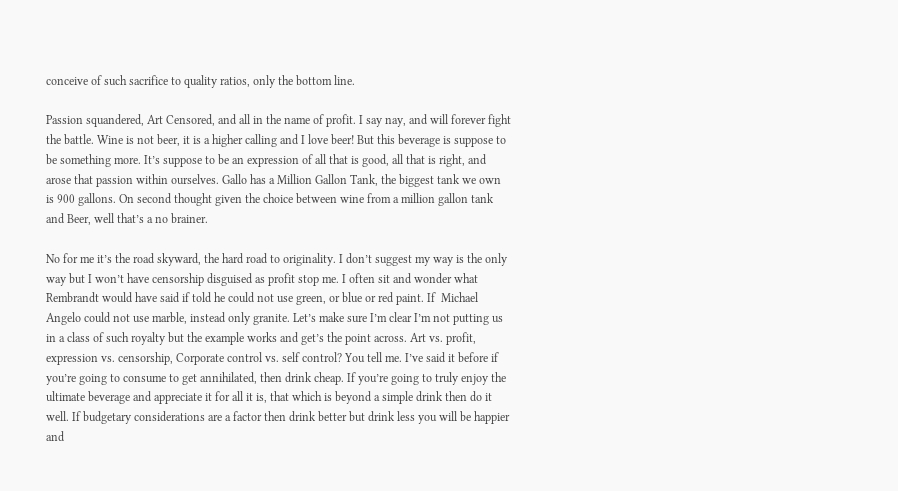conceive of such sacrifice to quality ratios, only the bottom line.

Passion squandered, Art Censored, and all in the name of profit. I say nay, and will forever fight the battle. Wine is not beer, it is a higher calling and I love beer! But this beverage is suppose to be something more. It’s suppose to be an expression of all that is good, all that is right, and arose that passion within ourselves. Gallo has a Million Gallon Tank, the biggest tank we own is 900 gallons. On second thought given the choice between wine from a million gallon tank and Beer, well that’s a no brainer.

No for me it’s the road skyward, the hard road to originality. I don’t suggest my way is the only way but I won’t have censorship disguised as profit stop me. I often sit and wonder what Rembrandt would have said if told he could not use green, or blue or red paint. If  Michael Angelo could not use marble, instead only granite. Let’s make sure I’m clear I’m not putting us in a class of such royalty but the example works and get’s the point across. Art vs. profit, expression vs. censorship, Corporate control vs. self control? You tell me. I’ve said it before if you’re going to consume to get annihilated, then drink cheap. If you’re going to truly enjoy the ultimate beverage and appreciate it for all it is, that which is beyond a simple drink then do it well. If budgetary considerations are a factor then drink better but drink less you will be happier and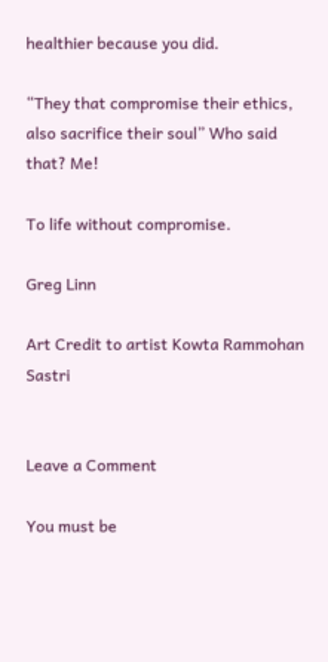healthier because you did.

“They that compromise their ethics, also sacrifice their soul” Who said that? Me!

To life without compromise.

Greg Linn

Art Credit to artist Kowta Rammohan Sastri


Leave a Comment

You must be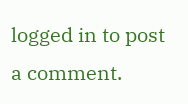logged in to post a comment.